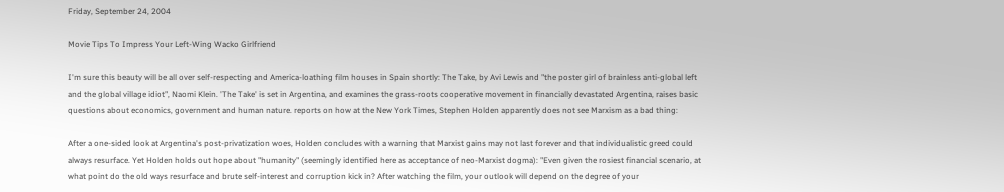Friday, September 24, 2004

Movie Tips To Impress Your Left-Wing Wacko Girlfriend

I'm sure this beauty will be all over self-respecting and America-loathing film houses in Spain shortly: The Take, by Avi Lewis and "the poster girl of brainless anti-global left and the global village idiot", Naomi Klein. 'The Take' is set in Argentina, and examines the grass-roots cooperative movement in financially devastated Argentina, raises basic questions about economics, government and human nature. reports on how at the New York Times, Stephen Holden apparently does not see Marxism as a bad thing:

After a one-sided look at Argentina's post-privatization woes, Holden concludes with a warning that Marxist gains may not last forever and that individualistic greed could always resurface. Yet Holden holds out hope about "humanity" (seemingly identified here as acceptance of neo-Marxist dogma): "Even given the rosiest financial scenario, at what point do the old ways resurface and brute self-interest and corruption kick in? After watching the film, your outlook will depend on the degree of your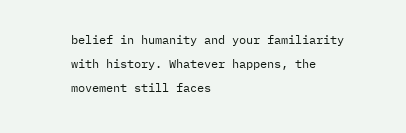belief in humanity and your familiarity with history. Whatever happens, the movement still faces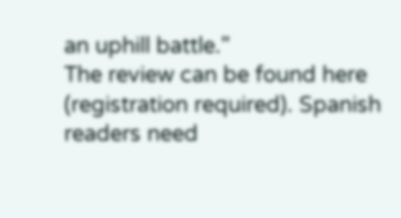an uphill battle."
The review can be found here (registration required). Spanish readers need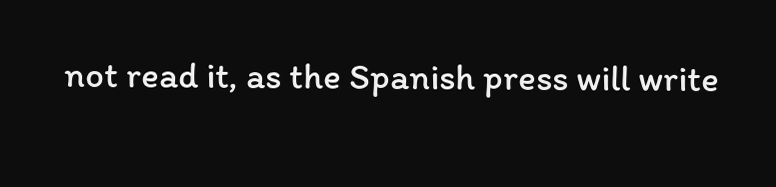not read it, as the Spanish press will write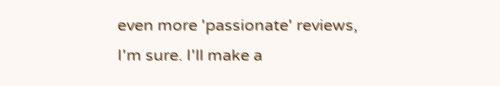even more 'passionate' reviews, I'm sure. I'll make a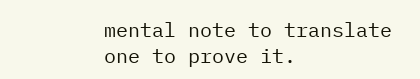mental note to translate one to prove it.